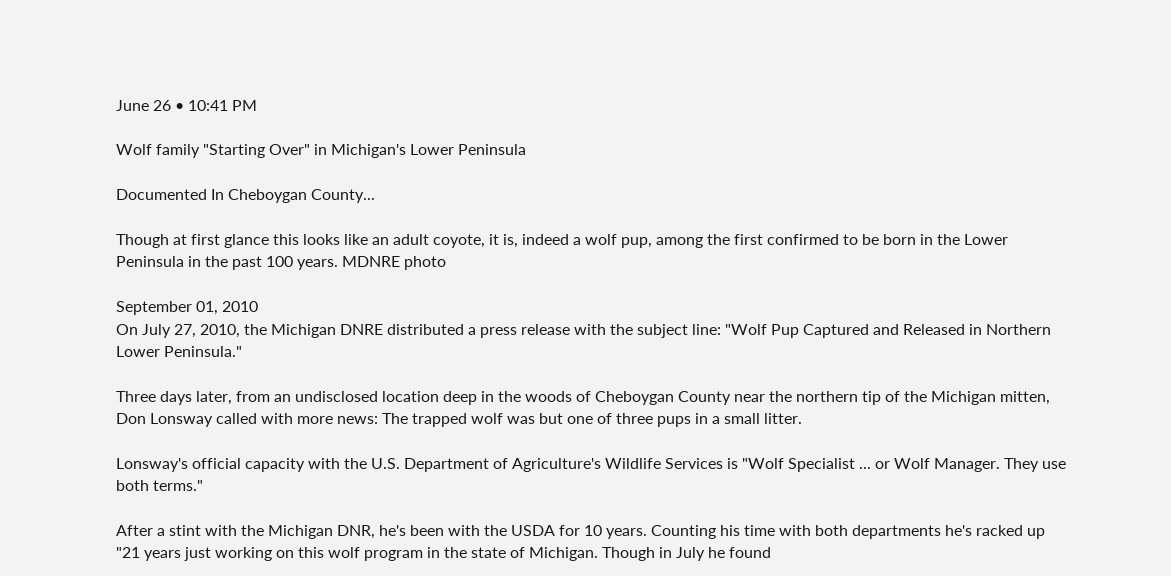June 26 • 10:41 PM

Wolf family "Starting Over" in Michigan's Lower Peninsula

Documented In Cheboygan County...

Though at first glance this looks like an adult coyote, it is, indeed a wolf pup, among the first confirmed to be born in the Lower Peninsula in the past 100 years. MDNRE photo

September 01, 2010
On July 27, 2010, the Michigan DNRE distributed a press release with the subject line: "Wolf Pup Captured and Released in Northern Lower Peninsula."

Three days later, from an undisclosed location deep in the woods of Cheboygan County near the northern tip of the Michigan mitten, Don Lonsway called with more news: The trapped wolf was but one of three pups in a small litter.

Lonsway's official capacity with the U.S. Department of Agriculture's Wildlife Services is "Wolf Specialist ... or Wolf Manager. They use both terms."

After a stint with the Michigan DNR, he's been with the USDA for 10 years. Counting his time with both departments he's racked up "21 years just working on this wolf program in the state of Michigan. Though in July he found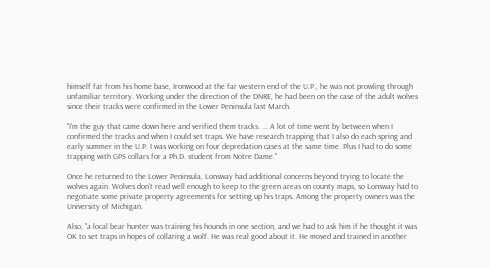himself far from his home base, Ironwood at the far western end of the U.P., he was not prowling through unfamiliar territory. Working under the direction of the DNRE, he had been on the case of the adult wolves since their tracks were confirmed in the Lower Peninsula last March.

"I'm the guy that came down here and verified them tracks. ... A lot of time went by between when I confirmed the tracks and when I could set traps. We have research trapping that I also do each spring and early summer in the U.P. I was working on four depredation cases at the same time. Plus I had to do some trapping with GPS collars for a Ph.D. student from Notre Dame."

Once he returned to the Lower Peninsula, Lonsway had additional concerns beyond trying to locate the wolves again. Wolves don't read well enough to keep to the green areas on county maps, so Lonsway had to negotiate some private property agreements for setting up his traps. Among the property owners was the University of Michigan.

Also, "a local bear hunter was training his hounds in one section, and we had to ask him if he thought it was OK to set traps in hopes of collaring a wolf. He was real good about it. He moved and trained in another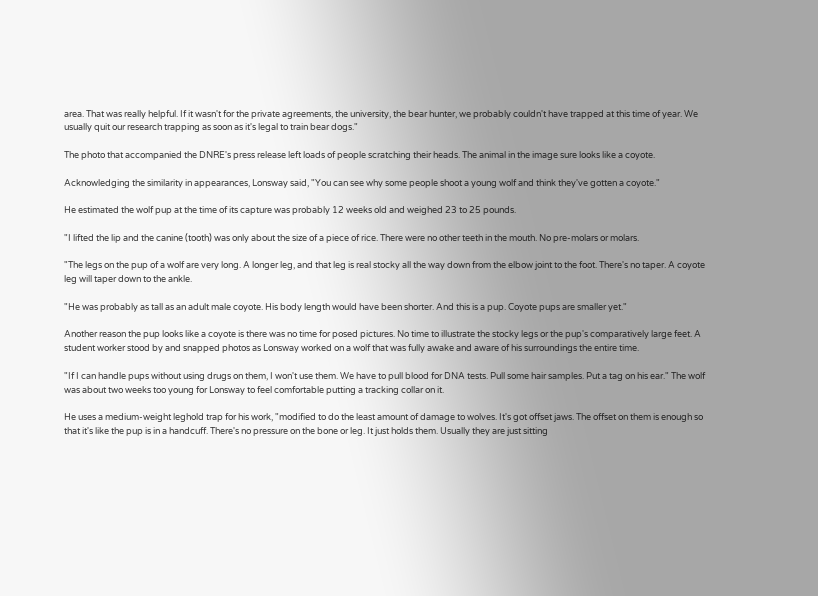area. That was really helpful. If it wasn't for the private agreements, the university, the bear hunter, we probably couldn't have trapped at this time of year. We usually quit our research trapping as soon as it's legal to train bear dogs."

The photo that accompanied the DNRE's press release left loads of people scratching their heads. The animal in the image sure looks like a coyote.

Acknowledging the similarity in appearances, Lonsway said, "You can see why some people shoot a young wolf and think they've gotten a coyote."

He estimated the wolf pup at the time of its capture was probably 12 weeks old and weighed 23 to 25 pounds.

"I lifted the lip and the canine (tooth) was only about the size of a piece of rice. There were no other teeth in the mouth. No pre-molars or molars.

"The legs on the pup of a wolf are very long. A longer leg, and that leg is real stocky all the way down from the elbow joint to the foot. There's no taper. A coyote leg will taper down to the ankle.

"He was probably as tall as an adult male coyote. His body length would have been shorter. And this is a pup. Coyote pups are smaller yet."

Another reason the pup looks like a coyote is there was no time for posed pictures. No time to illustrate the stocky legs or the pup's comparatively large feet. A student worker stood by and snapped photos as Lonsway worked on a wolf that was fully awake and aware of his surroundings the entire time.

"If I can handle pups without using drugs on them, I won't use them. We have to pull blood for DNA tests. Pull some hair samples. Put a tag on his ear." The wolf was about two weeks too young for Lonsway to feel comfortable putting a tracking collar on it.

He uses a medium-weight leghold trap for his work, "modified to do the least amount of damage to wolves. It's got offset jaws. The offset on them is enough so that it's like the pup is in a handcuff. There's no pressure on the bone or leg. It just holds them. Usually they are just sitting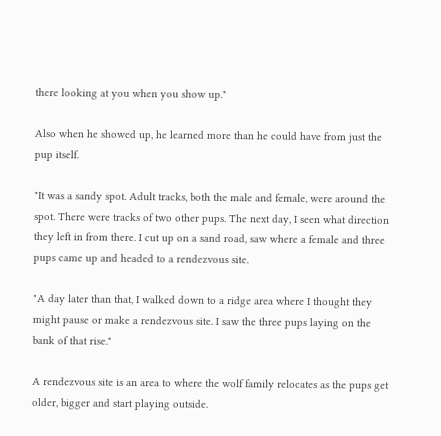there looking at you when you show up."

Also when he showed up, he learned more than he could have from just the pup itself.

"It was a sandy spot. Adult tracks, both the male and female, were around the spot. There were tracks of two other pups. The next day, I seen what direction they left in from there. I cut up on a sand road, saw where a female and three pups came up and headed to a rendezvous site.

"A day later than that, I walked down to a ridge area where I thought they might pause or make a rendezvous site. I saw the three pups laying on the bank of that rise."

A rendezvous site is an area to where the wolf family relocates as the pups get older, bigger and start playing outside.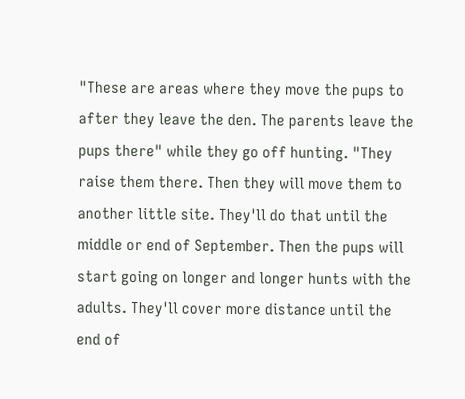"These are areas where they move the pups to after they leave the den. The parents leave the pups there" while they go off hunting. "They raise them there. Then they will move them to another little site. They'll do that until the middle or end of September. Then the pups will start going on longer and longer hunts with the adults. They'll cover more distance until the end of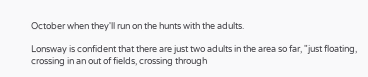October when they'll run on the hunts with the adults.

Lonsway is confident that there are just two adults in the area so far, "just floating, crossing in an out of fields, crossing through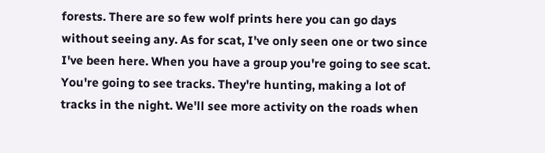forests. There are so few wolf prints here you can go days without seeing any. As for scat, I've only seen one or two since I've been here. When you have a group you're going to see scat. You're going to see tracks. They're hunting, making a lot of tracks in the night. We'll see more activity on the roads when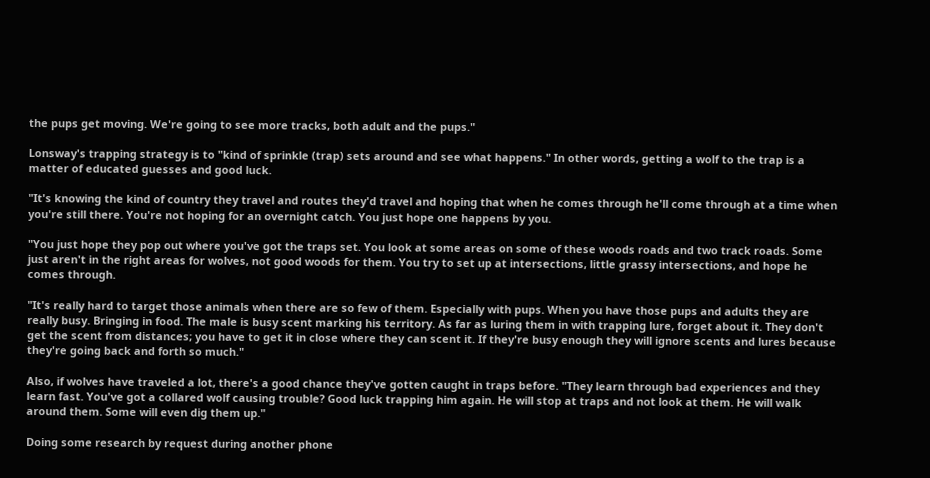the pups get moving. We're going to see more tracks, both adult and the pups."

Lonsway's trapping strategy is to "kind of sprinkle (trap) sets around and see what happens." In other words, getting a wolf to the trap is a matter of educated guesses and good luck.

"It's knowing the kind of country they travel and routes they'd travel and hoping that when he comes through he'll come through at a time when you're still there. You're not hoping for an overnight catch. You just hope one happens by you.

"You just hope they pop out where you've got the traps set. You look at some areas on some of these woods roads and two track roads. Some just aren't in the right areas for wolves, not good woods for them. You try to set up at intersections, little grassy intersections, and hope he comes through.

"It's really hard to target those animals when there are so few of them. Especially with pups. When you have those pups and adults they are really busy. Bringing in food. The male is busy scent marking his territory. As far as luring them in with trapping lure, forget about it. They don't get the scent from distances; you have to get it in close where they can scent it. If they're busy enough they will ignore scents and lures because they're going back and forth so much."

Also, if wolves have traveled a lot, there's a good chance they've gotten caught in traps before. "They learn through bad experiences and they learn fast. You've got a collared wolf causing trouble? Good luck trapping him again. He will stop at traps and not look at them. He will walk around them. Some will even dig them up."

Doing some research by request during another phone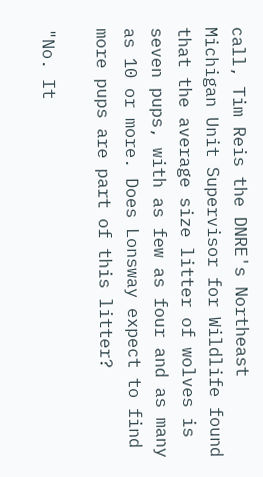call, Tim Reis the DNRE's Northeast Michigan Unit Supervisor for Wildlife found that the average size litter of wolves is seven pups, with as few as four and as many as 10 or more. Does Lonsway expect to find more pups are part of this litter?

"No. It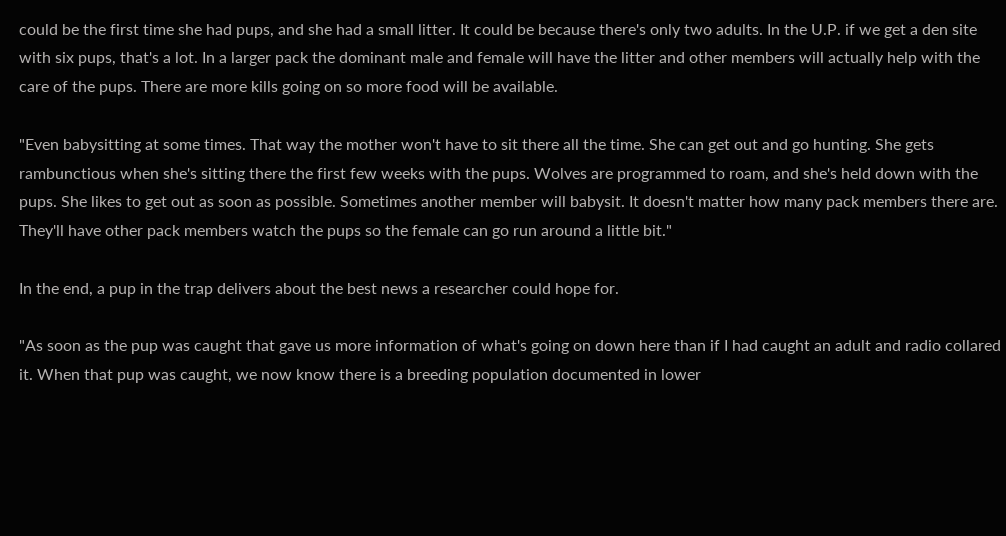could be the first time she had pups, and she had a small litter. It could be because there's only two adults. In the U.P. if we get a den site with six pups, that's a lot. In a larger pack the dominant male and female will have the litter and other members will actually help with the care of the pups. There are more kills going on so more food will be available.

"Even babysitting at some times. That way the mother won't have to sit there all the time. She can get out and go hunting. She gets rambunctious when she's sitting there the first few weeks with the pups. Wolves are programmed to roam, and she's held down with the pups. She likes to get out as soon as possible. Sometimes another member will babysit. It doesn't matter how many pack members there are. They'll have other pack members watch the pups so the female can go run around a little bit."

In the end, a pup in the trap delivers about the best news a researcher could hope for.

"As soon as the pup was caught that gave us more information of what's going on down here than if I had caught an adult and radio collared it. When that pup was caught, we now know there is a breeding population documented in lower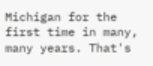Michigan for the first time in many, many years. That's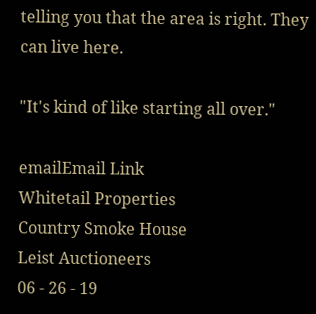telling you that the area is right. They can live here.

"It's kind of like starting all over."

emailEmail Link
Whitetail Properties
Country Smoke House
Leist Auctioneers
06 - 26 - 19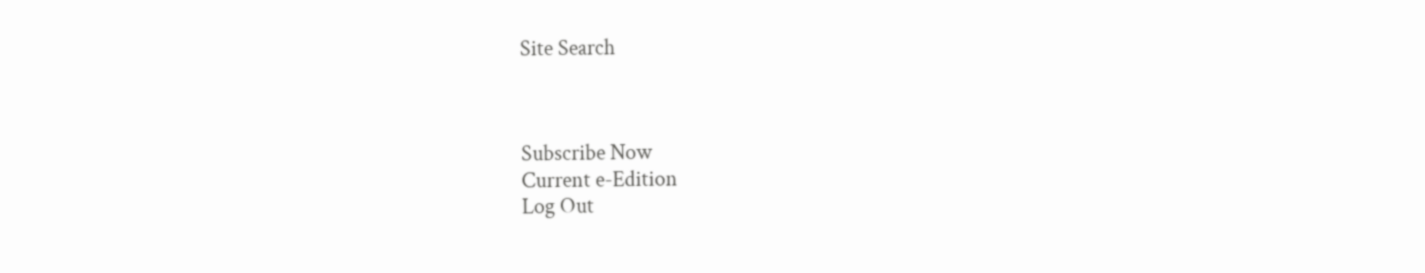Site Search



Subscribe Now
Current e-Edition
Log Out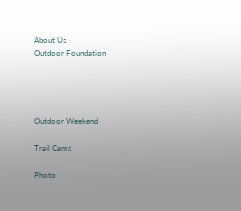About Us
Outdoor Foundation




Outdoor Weekend

Trail Cams

Photo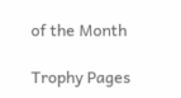of the Month

Trophy Pages